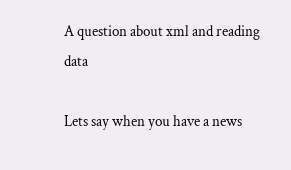A question about xml and reading data

Lets say when you have a news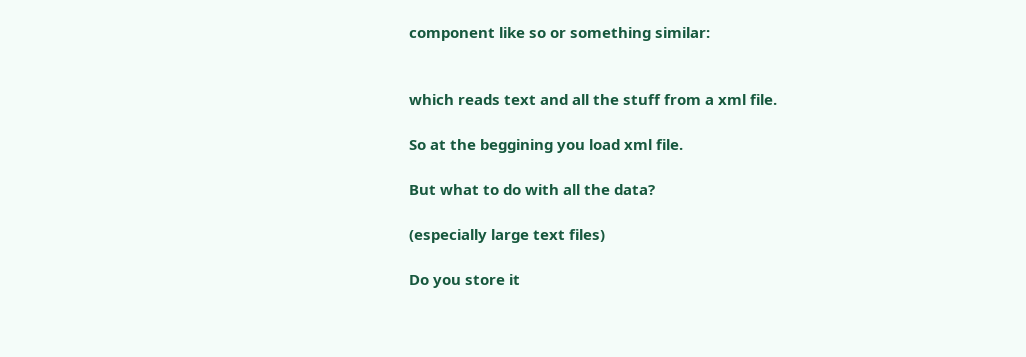component like so or something similar:


which reads text and all the stuff from a xml file.

So at the beggining you load xml file.

But what to do with all the data?

(especially large text files)

Do you store it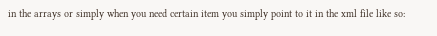in the arrays or simply when you need certain item you simply point to it in the xml file like so: